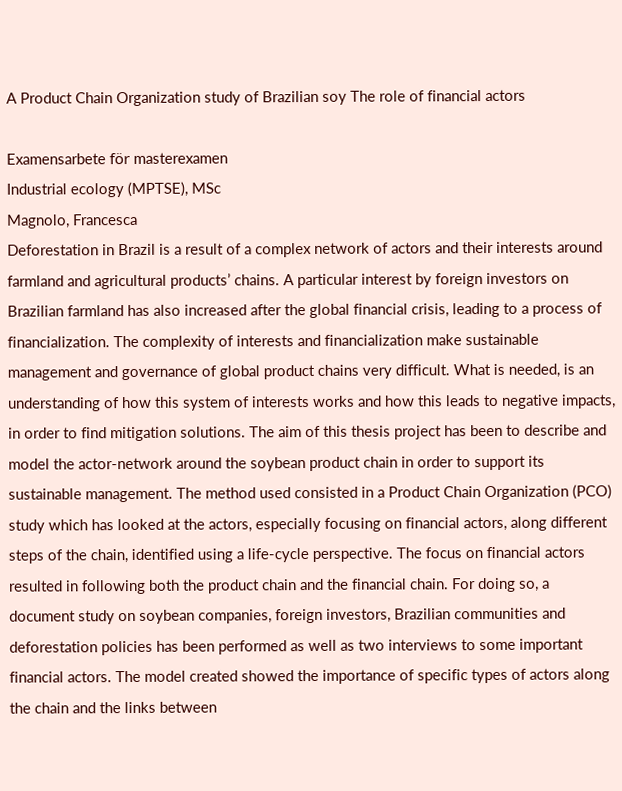A Product Chain Organization study of Brazilian soy The role of financial actors

Examensarbete för masterexamen
Industrial ecology (MPTSE), MSc
Magnolo, Francesca
Deforestation in Brazil is a result of a complex network of actors and their interests around farmland and agricultural products’ chains. A particular interest by foreign investors on Brazilian farmland has also increased after the global financial crisis, leading to a process of financialization. The complexity of interests and financialization make sustainable management and governance of global product chains very difficult. What is needed, is an understanding of how this system of interests works and how this leads to negative impacts, in order to find mitigation solutions. The aim of this thesis project has been to describe and model the actor-network around the soybean product chain in order to support its sustainable management. The method used consisted in a Product Chain Organization (PCO) study which has looked at the actors, especially focusing on financial actors, along different steps of the chain, identified using a life-cycle perspective. The focus on financial actors resulted in following both the product chain and the financial chain. For doing so, a document study on soybean companies, foreign investors, Brazilian communities and deforestation policies has been performed as well as two interviews to some important financial actors. The model created showed the importance of specific types of actors along the chain and the links between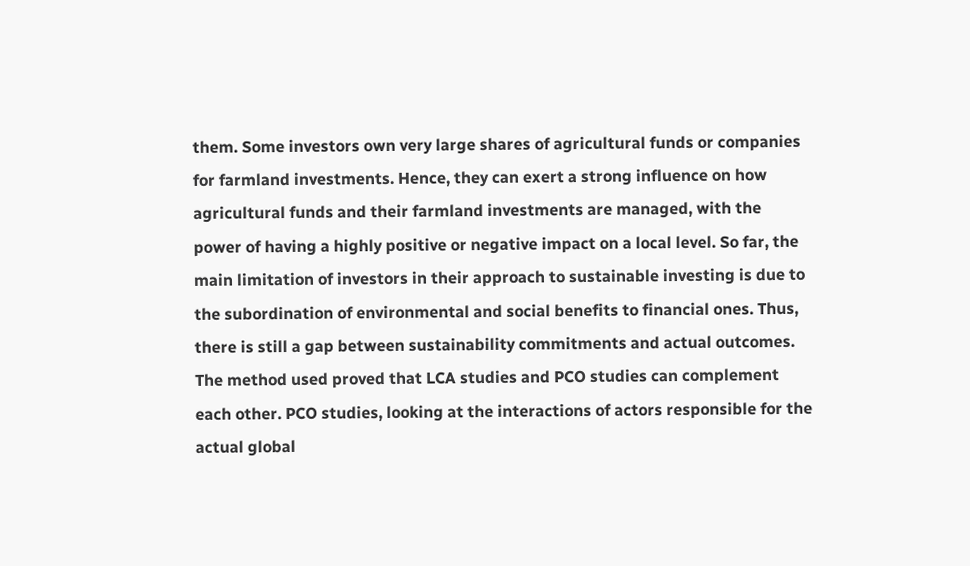them. Some investors own very large shares of agricultural funds or companies for farmland investments. Hence, they can exert a strong influence on how agricultural funds and their farmland investments are managed, with the power of having a highly positive or negative impact on a local level. So far, the main limitation of investors in their approach to sustainable investing is due to the subordination of environmental and social benefits to financial ones. Thus, there is still a gap between sustainability commitments and actual outcomes. The method used proved that LCA studies and PCO studies can complement each other. PCO studies, looking at the interactions of actors responsible for the actual global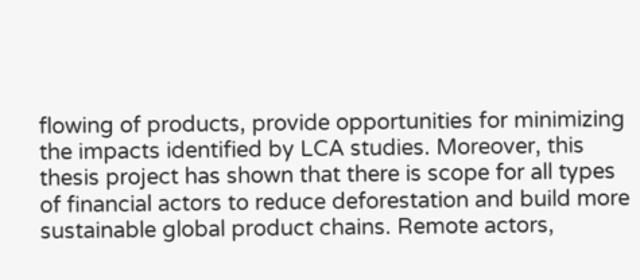flowing of products, provide opportunities for minimizing the impacts identified by LCA studies. Moreover, this thesis project has shown that there is scope for all types of financial actors to reduce deforestation and build more sustainable global product chains. Remote actors,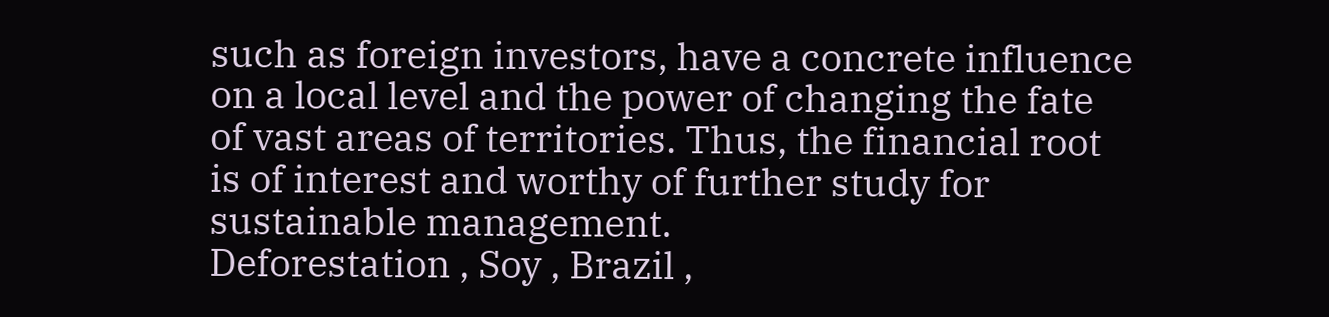such as foreign investors, have a concrete influence on a local level and the power of changing the fate of vast areas of territories. Thus, the financial root is of interest and worthy of further study for sustainable management.
Deforestation , Soy , Brazil ,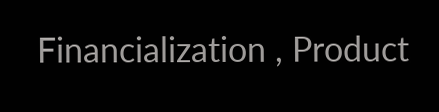Financialization , Product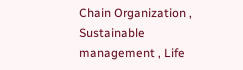Chain Organization , Sustainable management , Life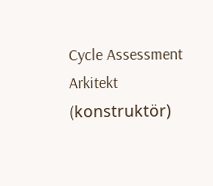Cycle Assessment
Arkitekt (konstruktör)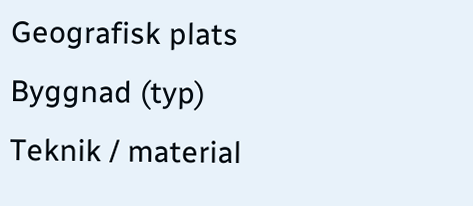Geografisk plats
Byggnad (typ)
Teknik / material